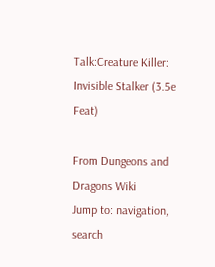Talk:Creature Killer: Invisible Stalker (3.5e Feat)

From Dungeons and Dragons Wiki
Jump to: navigation, search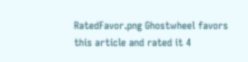RatedFavor.png Ghostwheel favors this article and rated it 4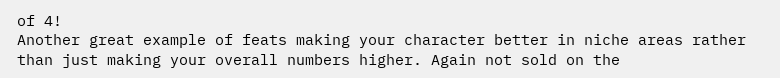of 4!
Another great example of feats making your character better in niche areas rather than just making your overall numbers higher. Again not sold on the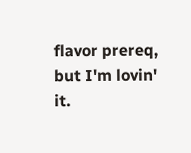flavor prereq, but I'm lovin' it.